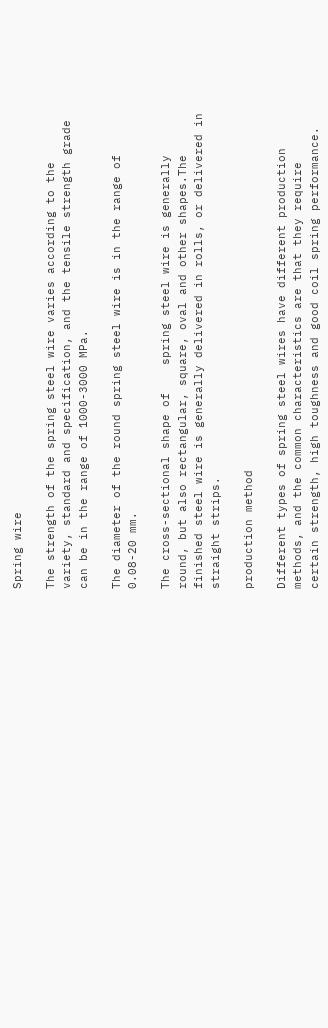Spring wire

The strength of the spring steel wire varies according to the variety, standard and specification, and the tensile strength grade can be in the range of 1000-3000 MPa.

The diameter of the round spring steel wire is in the range of 0.08-20 mm.

The cross-sectional shape of    spring steel wire is generally round, but also rectangular, square, oval and other shapes.The finished steel wire is generally delivered in rolls, or delivered in straight strips.

production method

Different types of spring steel wires have different production methods, and the common characteristics are that they require certain strength, high toughness and good coil spring performance.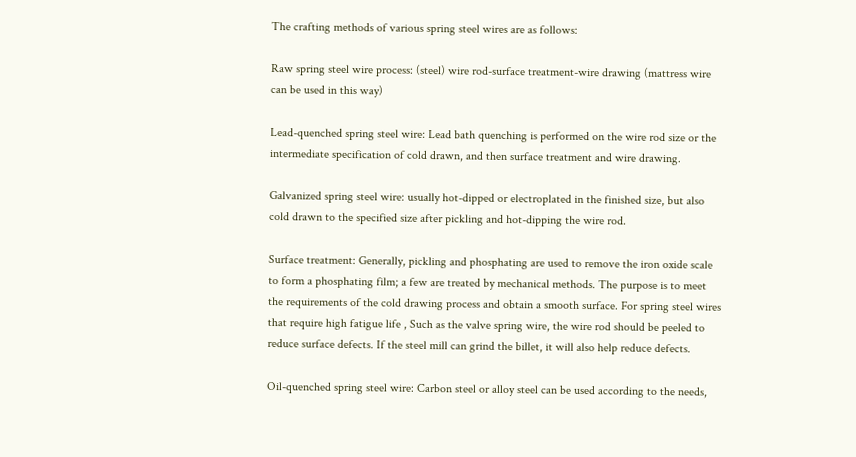The crafting methods of various spring steel wires are as follows:

Raw spring steel wire process: (steel) wire rod-surface treatment-wire drawing (mattress wire can be used in this way)

Lead-quenched spring steel wire: Lead bath quenching is performed on the wire rod size or the intermediate specification of cold drawn, and then surface treatment and wire drawing.

Galvanized spring steel wire: usually hot-dipped or electroplated in the finished size, but also cold drawn to the specified size after pickling and hot-dipping the wire rod.

Surface treatment: Generally, pickling and phosphating are used to remove the iron oxide scale to form a phosphating film; a few are treated by mechanical methods. The purpose is to meet the requirements of the cold drawing process and obtain a smooth surface. For spring steel wires that require high fatigue life , Such as the valve spring wire, the wire rod should be peeled to reduce surface defects. If the steel mill can grind the billet, it will also help reduce defects.

Oil-quenched spring steel wire: Carbon steel or alloy steel can be used according to the needs,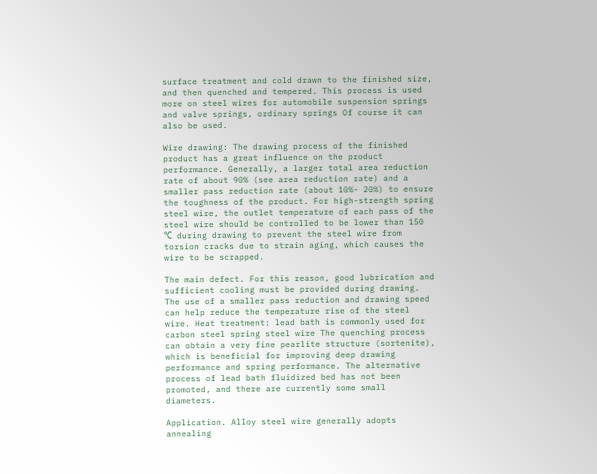surface treatment and cold drawn to the finished size, and then quenched and tempered. This process is used more on steel wires for automobile suspension springs and valve springs, ordinary springs Of course it can also be used.

Wire drawing: The drawing process of the finished product has a great influence on the product performance. Generally, a larger total area reduction rate of about 90% (see area reduction rate) and a smaller pass reduction rate (about 10%- 20%) to ensure the toughness of the product. For high-strength spring steel wire, the outlet temperature of each pass of the steel wire should be controlled to be lower than 150 ℃ during drawing to prevent the steel wire from torsion cracks due to strain aging, which causes the wire to be scrapped.

The main defect. For this reason, good lubrication and sufficient cooling must be provided during drawing. The use of a smaller pass reduction and drawing speed can help reduce the temperature rise of the steel wire. Heat treatment: lead bath is commonly used for carbon steel spring steel wire The quenching process can obtain a very fine pearlite structure (sortenite), which is beneficial for improving deep drawing performance and spring performance. The alternative process of lead bath fluidized bed has not been promoted, and there are currently some small diameters.

Application. Alloy steel wire generally adopts annealing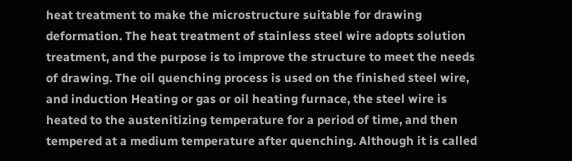heat treatment to make the microstructure suitable for drawing deformation. The heat treatment of stainless steel wire adopts solution treatment, and the purpose is to improve the structure to meet the needs of drawing. The oil quenching process is used on the finished steel wire, and induction Heating or gas or oil heating furnace, the steel wire is heated to the austenitizing temperature for a period of time, and then tempered at a medium temperature after quenching. Although it is called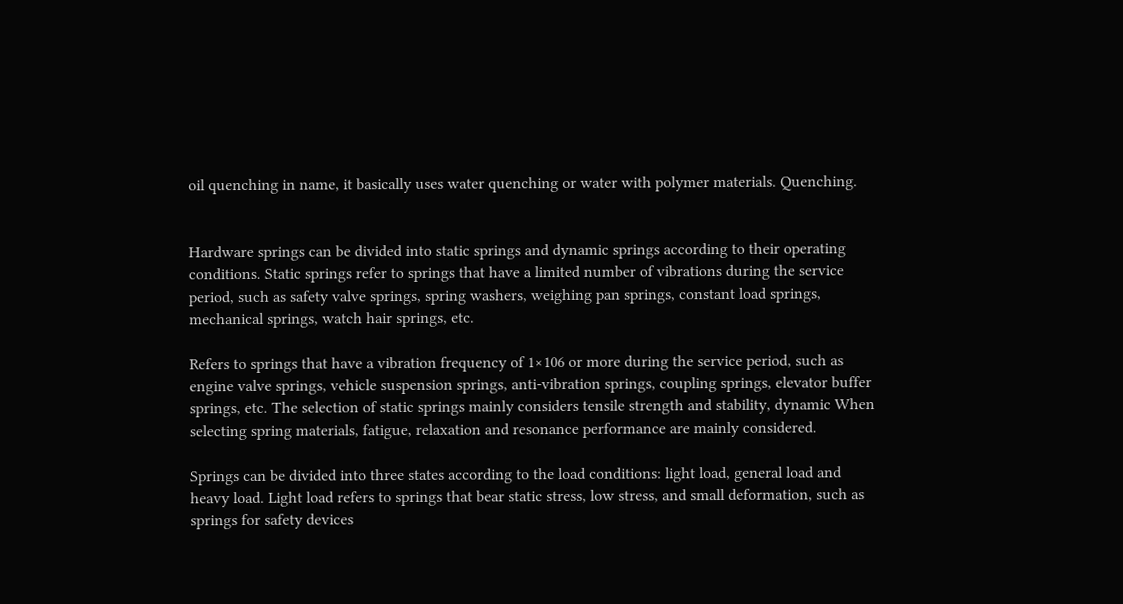oil quenching in name, it basically uses water quenching or water with polymer materials. Quenching.


Hardware springs can be divided into static springs and dynamic springs according to their operating conditions. Static springs refer to springs that have a limited number of vibrations during the service period, such as safety valve springs, spring washers, weighing pan springs, constant load springs, mechanical springs, watch hair springs, etc.

Refers to springs that have a vibration frequency of 1×106 or more during the service period, such as engine valve springs, vehicle suspension springs, anti-vibration springs, coupling springs, elevator buffer springs, etc. The selection of static springs mainly considers tensile strength and stability, dynamic When selecting spring materials, fatigue, relaxation and resonance performance are mainly considered.

Springs can be divided into three states according to the load conditions: light load, general load and heavy load. Light load refers to springs that bear static stress, low stress, and small deformation, such as springs for safety devices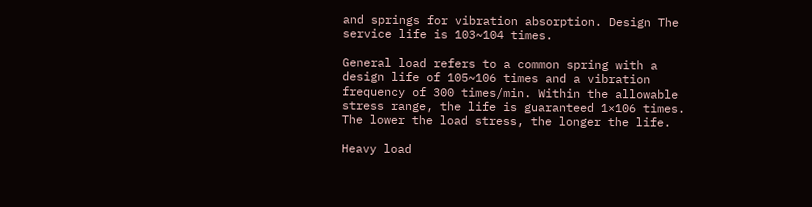and springs for vibration absorption. Design The service life is 103~104 times.

General load refers to a common spring with a design life of 105~106 times and a vibration frequency of 300 times/min. Within the allowable stress range, the life is guaranteed 1×106 times. The lower the load stress, the longer the life.

Heavy load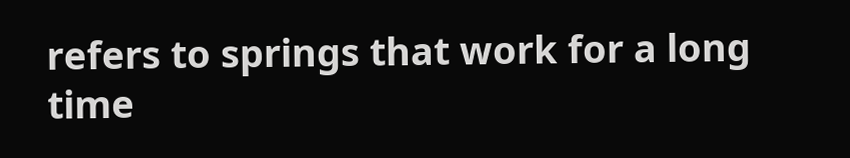refers to springs that work for a long time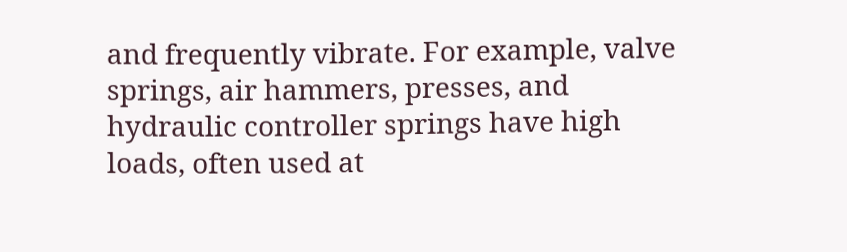and frequently vibrate. For example, valve springs, air hammers, presses, and hydraulic controller springs have high loads, often used at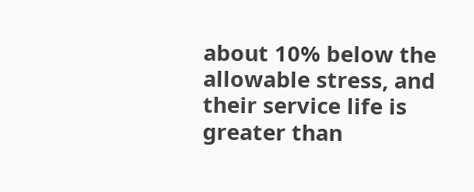about 10% below the allowable stress, and their service life is greater than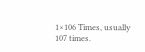1×106 Times, usually 107 times.